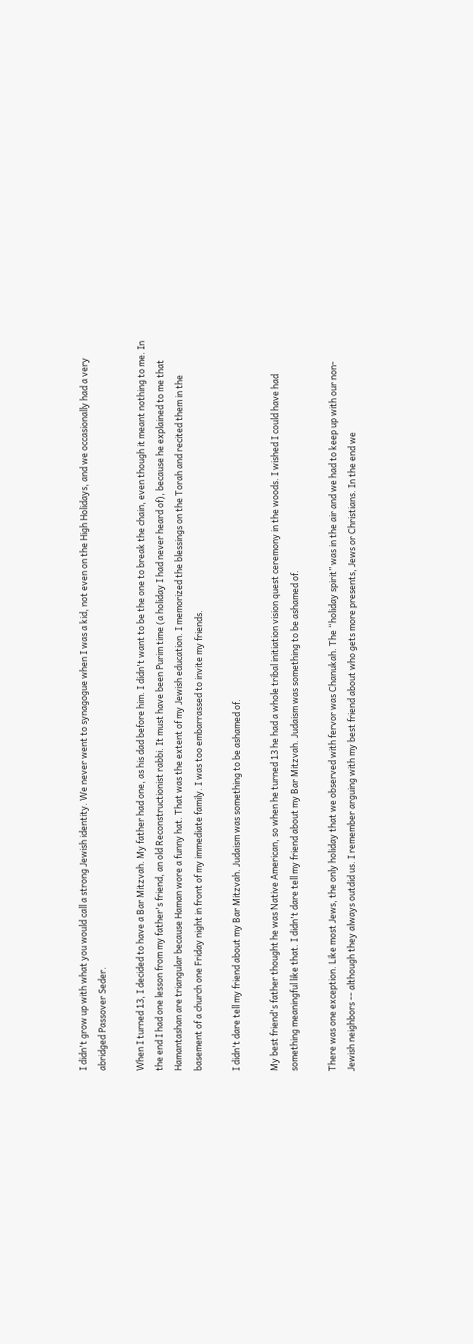I didn't grow up with what you would call a strong Jewish identity. We never went to synagogue when I was a kid, not even on the High Holidays, and we occasionally had a very abridged Passover Seder.

When I turned 13, I decided to have a Bar Mitzvah. My father had one, as his dad before him. I didn't want to be the one to break the chain, even though it meant nothing to me. In the end I had one lesson from my father's friend, an old Reconstructionist rabbi. It must have been Purim time (a holiday I had never heard of), because he explained to me that Hamantashan are triangular because Haman wore a funny hat. That was the extent of my Jewish education. I memorized the blessings on the Torah and recited them in the basement of a church one Friday night in front of my immediate family. I was too embarrassed to invite my friends.

I didn't dare tell my friend about my Bar Mitzvah. Judaism was something to be ashamed of.

My best friend's father thought he was Native American, so when he turned 13 he had a whole tribal initiation vision quest ceremony in the woods. I wished I could have had something meaningful like that. I didn't dare tell my friend about my Bar Mitzvah. Judaism was something to be ashamed of.

There was one exception. Like most Jews, the only holiday that we observed with fervor was Chanukah. The “holiday spirit” was in the air and we had to keep up with our non-Jewish neighbors -- although they always outdid us. I remember arguing with my best friend about who gets more presents, Jews or Christians. In the end we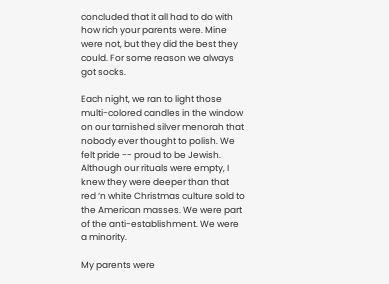concluded that it all had to do with how rich your parents were. Mine were not, but they did the best they could. For some reason we always got socks.

Each night, we ran to light those multi-colored candles in the window on our tarnished silver menorah that nobody ever thought to polish. We felt pride -- proud to be Jewish. Although our rituals were empty, I knew they were deeper than that red ‘n white Christmas culture sold to the American masses. We were part of the anti-establishment. We were a minority.

My parents were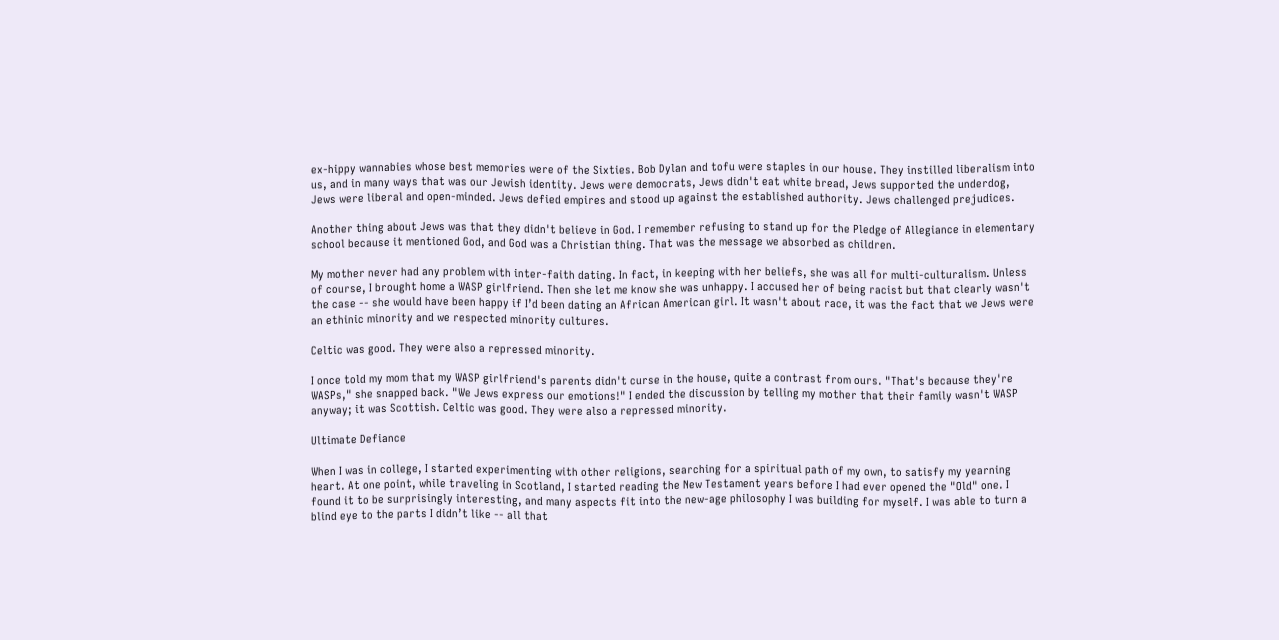ex-hippy wannabies whose best memories were of the Sixties. Bob Dylan and tofu were staples in our house. They instilled liberalism into us, and in many ways that was our Jewish identity. Jews were democrats, Jews didn't eat white bread, Jews supported the underdog, Jews were liberal and open-minded. Jews defied empires and stood up against the established authority. Jews challenged prejudices.

Another thing about Jews was that they didn't believe in God. I remember refusing to stand up for the Pledge of Allegiance in elementary school because it mentioned God, and God was a Christian thing. That was the message we absorbed as children.

My mother never had any problem with inter-faith dating. In fact, in keeping with her beliefs, she was all for multi-culturalism. Unless of course, I brought home a WASP girlfriend. Then she let me know she was unhappy. I accused her of being racist but that clearly wasn't the case -- she would have been happy if I’d been dating an African American girl. It wasn't about race, it was the fact that we Jews were an ethinic minority and we respected minority cultures.

Celtic was good. They were also a repressed minority.

I once told my mom that my WASP girlfriend's parents didn't curse in the house, quite a contrast from ours. "That's because they're WASPs," she snapped back. "We Jews express our emotions!" I ended the discussion by telling my mother that their family wasn't WASP anyway; it was Scottish. Celtic was good. They were also a repressed minority.

Ultimate Defiance

When I was in college, I started experimenting with other religions, searching for a spiritual path of my own, to satisfy my yearning heart. At one point, while traveling in Scotland, I started reading the New Testament years before I had ever opened the "Old" one. I found it to be surprisingly interesting, and many aspects fit into the new-age philosophy I was building for myself. I was able to turn a blind eye to the parts I didn’t like -- all that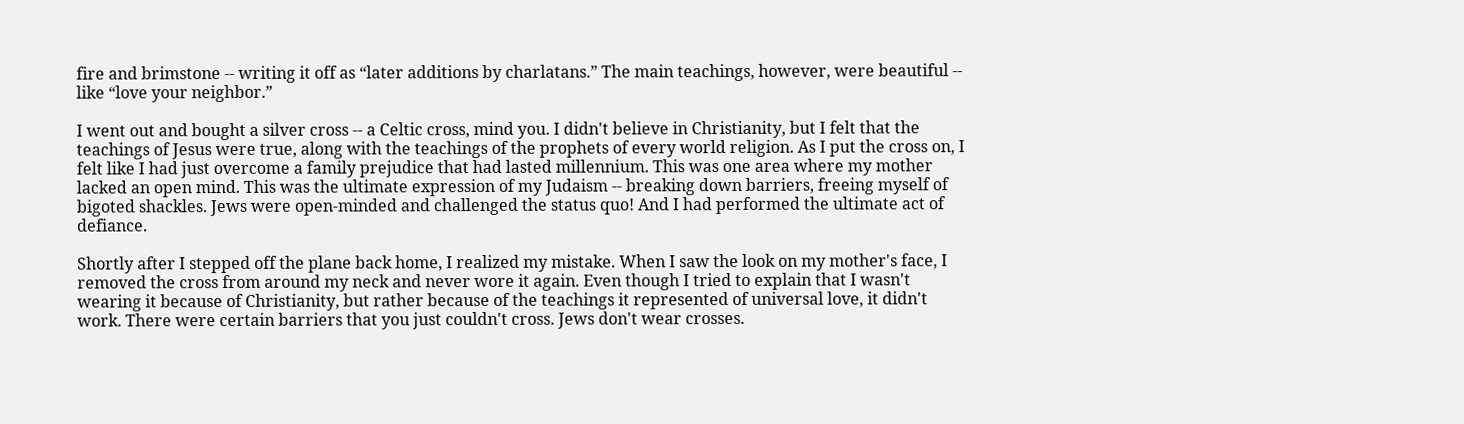fire and brimstone -- writing it off as “later additions by charlatans.” The main teachings, however, were beautiful -- like “love your neighbor.”

I went out and bought a silver cross -- a Celtic cross, mind you. I didn't believe in Christianity, but I felt that the teachings of Jesus were true, along with the teachings of the prophets of every world religion. As I put the cross on, I felt like I had just overcome a family prejudice that had lasted millennium. This was one area where my mother lacked an open mind. This was the ultimate expression of my Judaism -- breaking down barriers, freeing myself of bigoted shackles. Jews were open-minded and challenged the status quo! And I had performed the ultimate act of defiance.

Shortly after I stepped off the plane back home, I realized my mistake. When I saw the look on my mother's face, I removed the cross from around my neck and never wore it again. Even though I tried to explain that I wasn't wearing it because of Christianity, but rather because of the teachings it represented of universal love, it didn't work. There were certain barriers that you just couldn't cross. Jews don't wear crosses.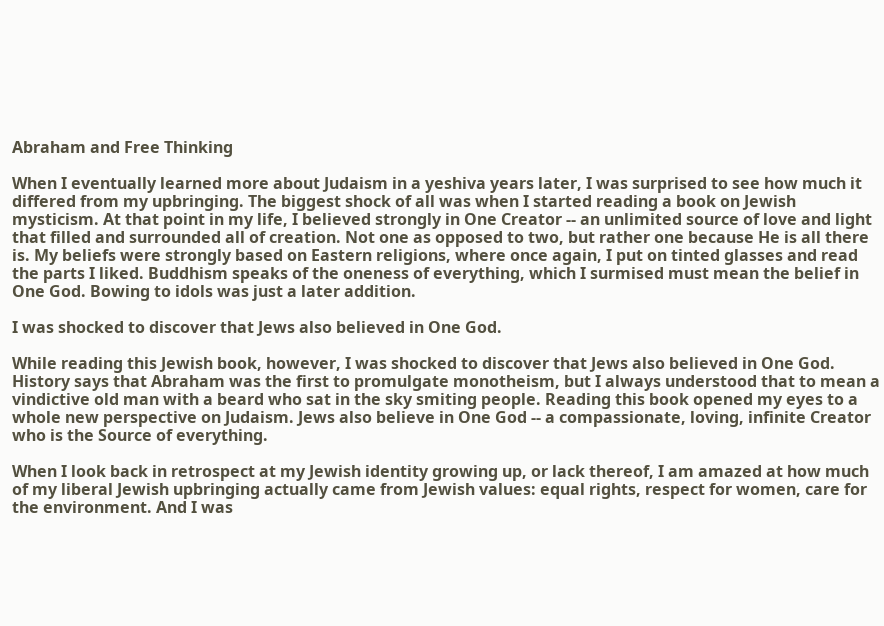Abraham and Free Thinking

When I eventually learned more about Judaism in a yeshiva years later, I was surprised to see how much it differed from my upbringing. The biggest shock of all was when I started reading a book on Jewish mysticism. At that point in my life, I believed strongly in One Creator -- an unlimited source of love and light that filled and surrounded all of creation. Not one as opposed to two, but rather one because He is all there is. My beliefs were strongly based on Eastern religions, where once again, I put on tinted glasses and read the parts I liked. Buddhism speaks of the oneness of everything, which I surmised must mean the belief in One God. Bowing to idols was just a later addition.

I was shocked to discover that Jews also believed in One God.

While reading this Jewish book, however, I was shocked to discover that Jews also believed in One God. History says that Abraham was the first to promulgate monotheism, but I always understood that to mean a vindictive old man with a beard who sat in the sky smiting people. Reading this book opened my eyes to a whole new perspective on Judaism. Jews also believe in One God -- a compassionate, loving, infinite Creator who is the Source of everything.

When I look back in retrospect at my Jewish identity growing up, or lack thereof, I am amazed at how much of my liberal Jewish upbringing actually came from Jewish values: equal rights, respect for women, care for the environment. And I was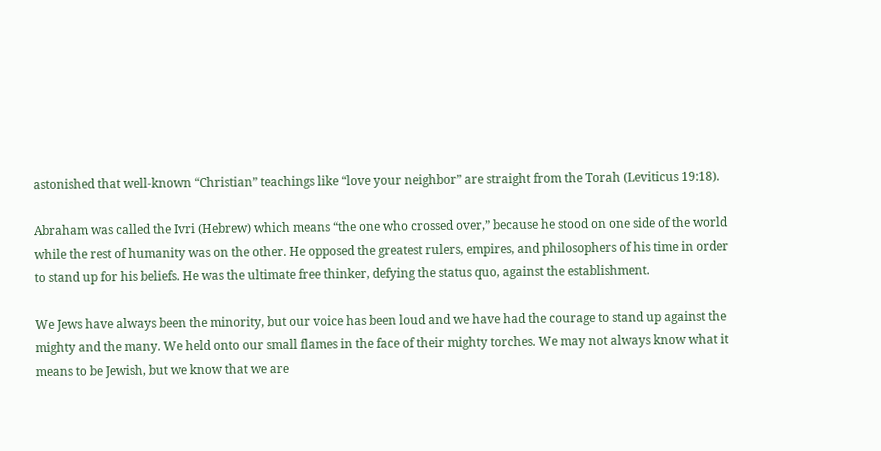astonished that well-known “Christian” teachings like “love your neighbor” are straight from the Torah (Leviticus 19:18).

Abraham was called the Ivri (Hebrew) which means “the one who crossed over,” because he stood on one side of the world while the rest of humanity was on the other. He opposed the greatest rulers, empires, and philosophers of his time in order to stand up for his beliefs. He was the ultimate free thinker, defying the status quo, against the establishment.

We Jews have always been the minority, but our voice has been loud and we have had the courage to stand up against the mighty and the many. We held onto our small flames in the face of their mighty torches. We may not always know what it means to be Jewish, but we know that we are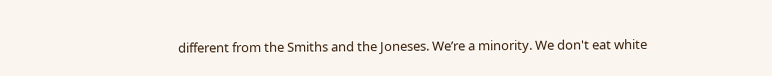different from the Smiths and the Joneses. We’re a minority. We don't eat white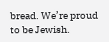bread. We’re proud to be Jewish.